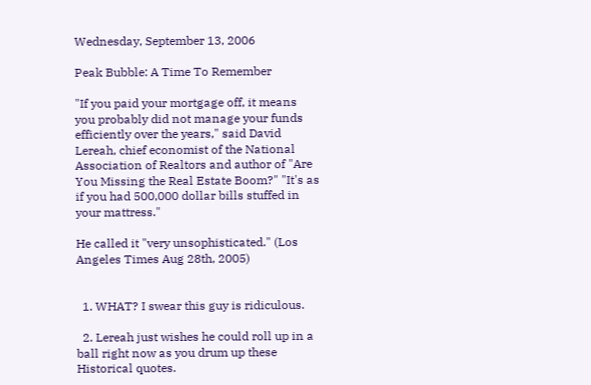Wednesday, September 13, 2006

Peak Bubble: A Time To Remember

"If you paid your mortgage off, it means you probably did not manage your funds efficiently over the years," said David Lereah, chief economist of the National Association of Realtors and author of "Are You Missing the Real Estate Boom?" "It's as if you had 500,000 dollar bills stuffed in your mattress."

He called it "very unsophisticated." (Los Angeles Times Aug 28th, 2005)


  1. WHAT? I swear this guy is ridiculous.

  2. Lereah just wishes he could roll up in a ball right now as you drum up these Historical quotes.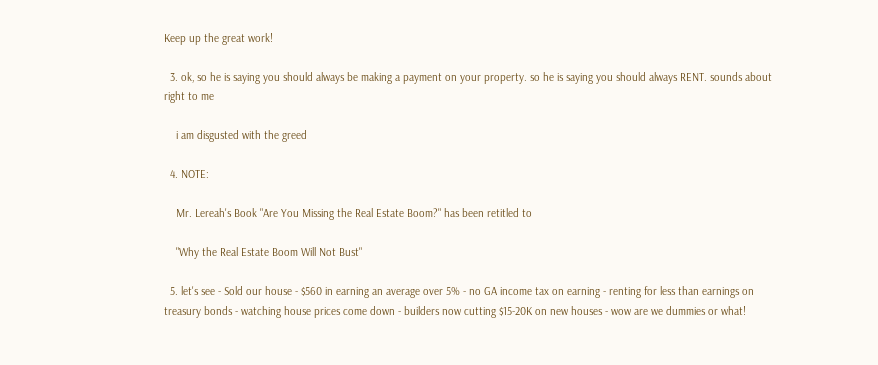Keep up the great work!

  3. ok, so he is saying you should always be making a payment on your property. so he is saying you should always RENT. sounds about right to me

    i am disgusted with the greed

  4. NOTE:

    Mr. Lereah's Book "Are You Missing the Real Estate Boom?" has been retitled to

    "Why the Real Estate Boom Will Not Bust"

  5. let's see - Sold our house - $560 in earning an average over 5% - no GA income tax on earning - renting for less than earnings on treasury bonds - watching house prices come down - builders now cutting $15-20K on new houses - wow are we dummies or what!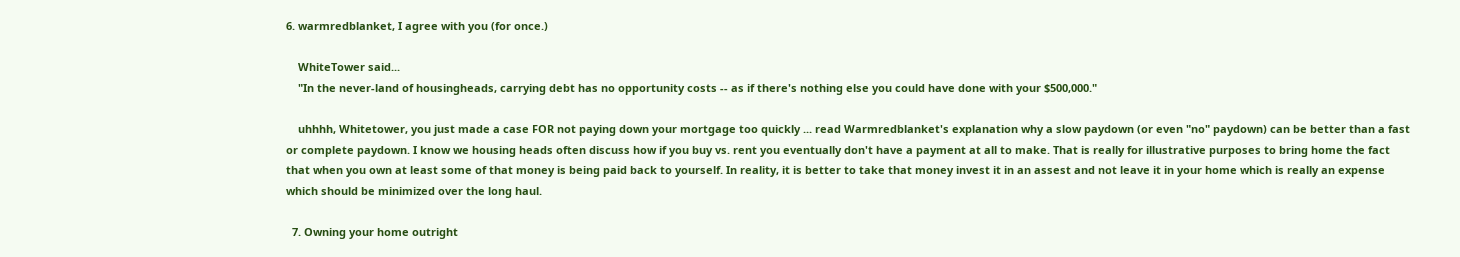6. warmredblanket, I agree with you (for once.)

    WhiteTower said...
    "In the never-land of housingheads, carrying debt has no opportunity costs -- as if there's nothing else you could have done with your $500,000."

    uhhhh, Whitetower, you just made a case FOR not paying down your mortgage too quickly ... read Warmredblanket's explanation why a slow paydown (or even "no" paydown) can be better than a fast or complete paydown. I know we housing heads often discuss how if you buy vs. rent you eventually don't have a payment at all to make. That is really for illustrative purposes to bring home the fact that when you own at least some of that money is being paid back to yourself. In reality, it is better to take that money invest it in an assest and not leave it in your home which is really an expense which should be minimized over the long haul.

  7. Owning your home outright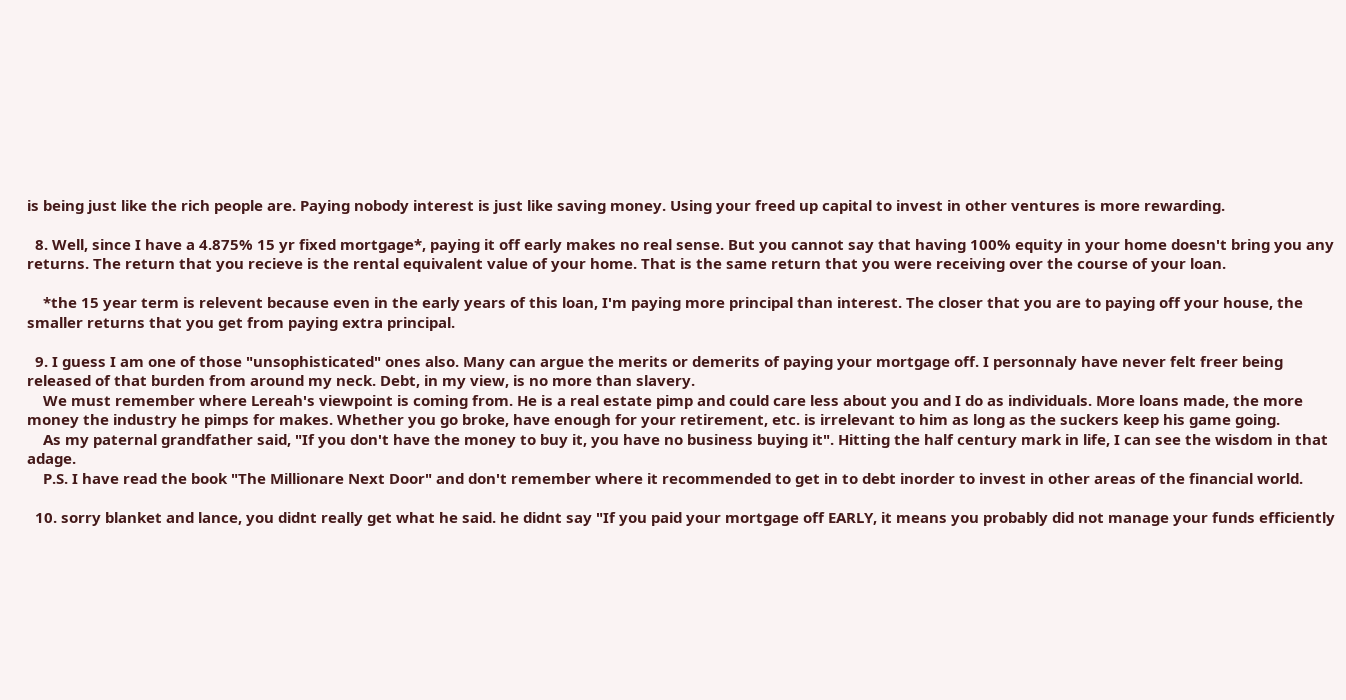is being just like the rich people are. Paying nobody interest is just like saving money. Using your freed up capital to invest in other ventures is more rewarding.

  8. Well, since I have a 4.875% 15 yr fixed mortgage*, paying it off early makes no real sense. But you cannot say that having 100% equity in your home doesn't bring you any returns. The return that you recieve is the rental equivalent value of your home. That is the same return that you were receiving over the course of your loan.

    *the 15 year term is relevent because even in the early years of this loan, I'm paying more principal than interest. The closer that you are to paying off your house, the smaller returns that you get from paying extra principal.

  9. I guess I am one of those "unsophisticated" ones also. Many can argue the merits or demerits of paying your mortgage off. I personnaly have never felt freer being released of that burden from around my neck. Debt, in my view, is no more than slavery.
    We must remember where Lereah's viewpoint is coming from. He is a real estate pimp and could care less about you and I do as individuals. More loans made, the more money the industry he pimps for makes. Whether you go broke, have enough for your retirement, etc. is irrelevant to him as long as the suckers keep his game going.
    As my paternal grandfather said, "If you don't have the money to buy it, you have no business buying it". Hitting the half century mark in life, I can see the wisdom in that adage.
    P.S. I have read the book "The Millionare Next Door" and don't remember where it recommended to get in to debt inorder to invest in other areas of the financial world.

  10. sorry blanket and lance, you didnt really get what he said. he didnt say "If you paid your mortgage off EARLY, it means you probably did not manage your funds efficiently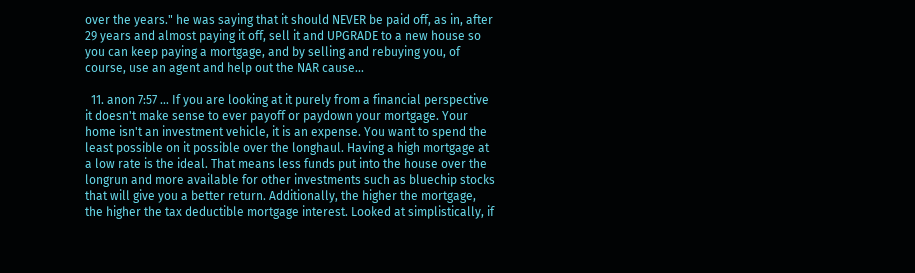over the years." he was saying that it should NEVER be paid off, as in, after 29 years and almost paying it off, sell it and UPGRADE to a new house so you can keep paying a mortgage, and by selling and rebuying you, of course, use an agent and help out the NAR cause...

  11. anon 7:57 ... If you are looking at it purely from a financial perspective it doesn't make sense to ever payoff or paydown your mortgage. Your home isn't an investment vehicle, it is an expense. You want to spend the least possible on it possible over the longhaul. Having a high mortgage at a low rate is the ideal. That means less funds put into the house over the longrun and more available for other investments such as bluechip stocks that will give you a better return. Additionally, the higher the mortgage, the higher the tax deductible mortgage interest. Looked at simplistically, if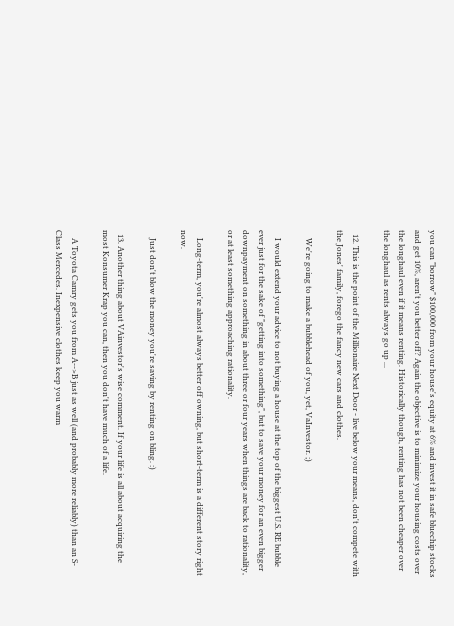you can "borrow" $100,000 from your house's equity at 6% and invest it in safe bluechip stocks and get 10%, aren't you better off? Again the objective is to minimize your housing costs over the longhaul even if it means renting. Historically though, renting has not been cheaper over the longhaul as rents always go up ...

  12. This is the point of the Millionaire Next Door - live below your means, don't compete with the Jones' family, forego the fancy new cars and clothes.

    We're going to make a bubblehead of you, yet, VaInvestor. ;)

    I would extend your advice to not buying a house at the top of the biggest U.S. RE bubble ever just for the sake of "getting into something", but to save your money for an even bigger downpayment on something in about three or four years when things are back to rationality, or at least something approaching rationality.

    Long-term, you're almost always better off owning, but short-term is a different story right now.

    Just don't blow the money you're saving by renting on bling. :)

  13. Another thing about VAinvestor's wise comment. If your life is all about acquiring the most Konsumer Krap you can, then you don't have much of a life.

    A Toyota Camry gets you from A-->B just as well (and probably more reliably) than an S-Class Mercedes. Inexpensive clothes keep you warm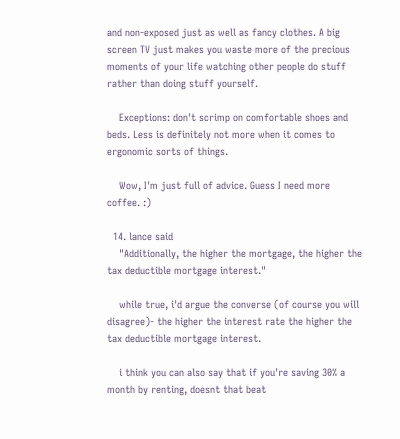and non-exposed just as well as fancy clothes. A big screen TV just makes you waste more of the precious moments of your life watching other people do stuff rather than doing stuff yourself.

    Exceptions: don't scrimp on comfortable shoes and beds. Less is definitely not more when it comes to ergonomic sorts of things.

    Wow, I'm just full of advice. Guess I need more coffee. :)

  14. lance said
    "Additionally, the higher the mortgage, the higher the tax deductible mortgage interest."

    while true, i'd argue the converse (of course you will disagree)- the higher the interest rate the higher the tax deductible mortgage interest.

    i think you can also say that if you're saving 30% a month by renting, doesnt that beat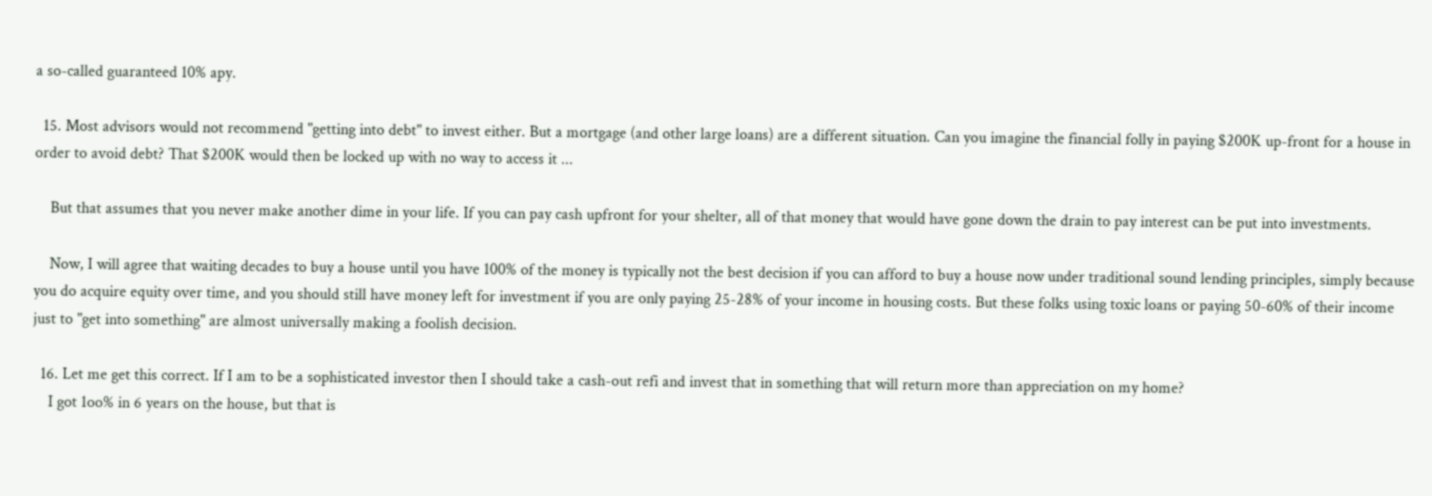a so-called guaranteed 10% apy.

  15. Most advisors would not recommend "getting into debt" to invest either. But a mortgage (and other large loans) are a different situation. Can you imagine the financial folly in paying $200K up-front for a house in order to avoid debt? That $200K would then be locked up with no way to access it ...

    But that assumes that you never make another dime in your life. If you can pay cash upfront for your shelter, all of that money that would have gone down the drain to pay interest can be put into investments.

    Now, I will agree that waiting decades to buy a house until you have 100% of the money is typically not the best decision if you can afford to buy a house now under traditional sound lending principles, simply because you do acquire equity over time, and you should still have money left for investment if you are only paying 25-28% of your income in housing costs. But these folks using toxic loans or paying 50-60% of their income just to "get into something" are almost universally making a foolish decision.

  16. Let me get this correct. If I am to be a sophisticated investor then I should take a cash-out refi and invest that in something that will return more than appreciation on my home?
    I got 1oo% in 6 years on the house, but that is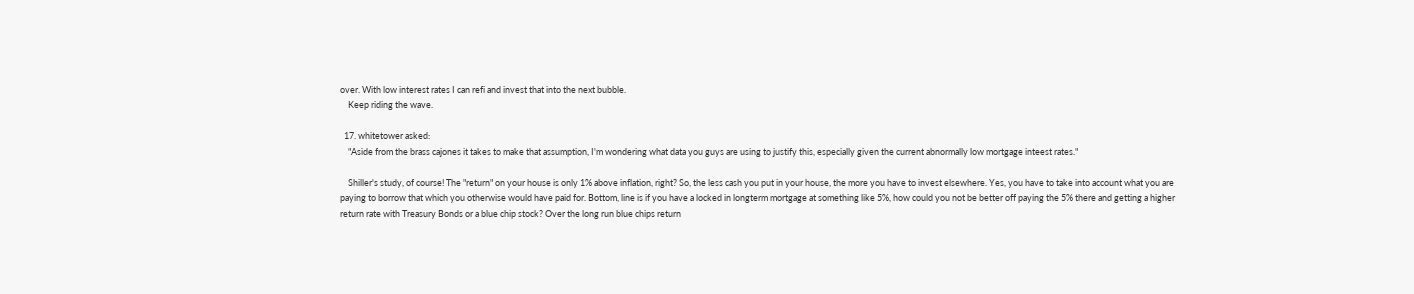over. With low interest rates I can refi and invest that into the next bubble.
    Keep riding the wave.

  17. whitetower asked:
    "Aside from the brass cajones it takes to make that assumption, I'm wondering what data you guys are using to justify this, especially given the current abnormally low mortgage inteest rates."

    Shiller's study, of course! The "return" on your house is only 1% above inflation, right? So, the less cash you put in your house, the more you have to invest elsewhere. Yes, you have to take into account what you are paying to borrow that which you otherwise would have paid for. Bottom, line is if you have a locked in longterm mortgage at something like 5%, how could you not be better off paying the 5% there and getting a higher return rate with Treasury Bonds or a blue chip stock? Over the long run blue chips return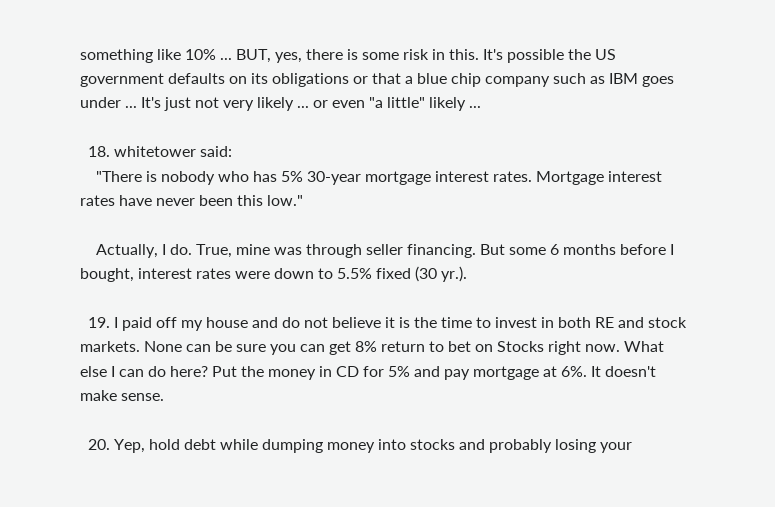something like 10% ... BUT, yes, there is some risk in this. It's possible the US government defaults on its obligations or that a blue chip company such as IBM goes under ... It's just not very likely ... or even "a little" likely ...

  18. whitetower said:
    "There is nobody who has 5% 30-year mortgage interest rates. Mortgage interest rates have never been this low."

    Actually, I do. True, mine was through seller financing. But some 6 months before I bought, interest rates were down to 5.5% fixed (30 yr.).

  19. I paid off my house and do not believe it is the time to invest in both RE and stock markets. None can be sure you can get 8% return to bet on Stocks right now. What else I can do here? Put the money in CD for 5% and pay mortgage at 6%. It doesn't make sense.

  20. Yep, hold debt while dumping money into stocks and probably losing your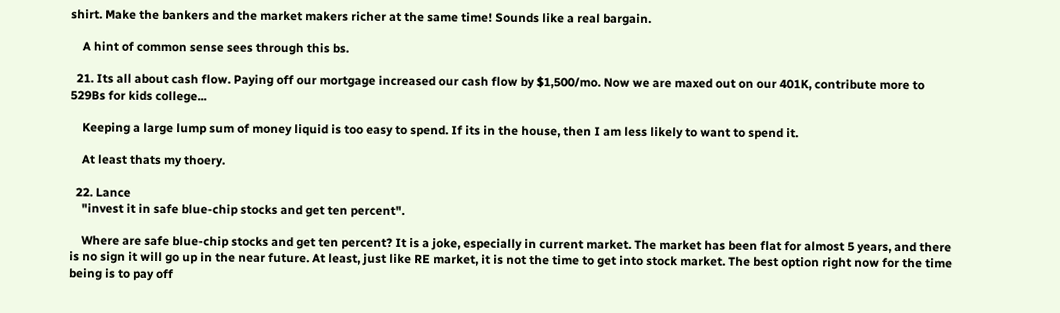shirt. Make the bankers and the market makers richer at the same time! Sounds like a real bargain.

    A hint of common sense sees through this bs.

  21. Its all about cash flow. Paying off our mortgage increased our cash flow by $1,500/mo. Now we are maxed out on our 401K, contribute more to 529Bs for kids college...

    Keeping a large lump sum of money liquid is too easy to spend. If its in the house, then I am less likely to want to spend it.

    At least thats my thoery.

  22. Lance
    "invest it in safe blue-chip stocks and get ten percent".

    Where are safe blue-chip stocks and get ten percent? It is a joke, especially in current market. The market has been flat for almost 5 years, and there is no sign it will go up in the near future. At least, just like RE market, it is not the time to get into stock market. The best option right now for the time being is to pay off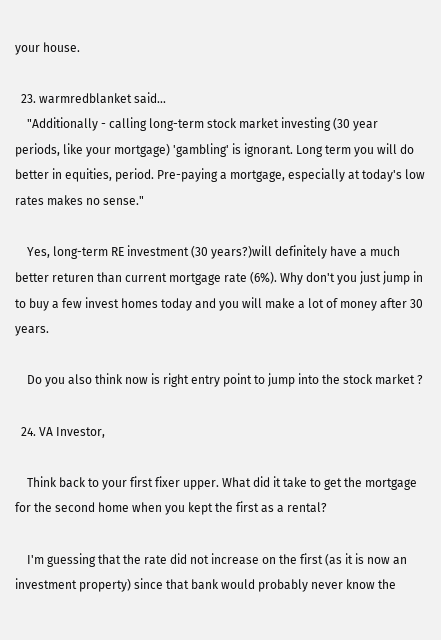your house.

  23. warmredblanket said...
    "Additionally - calling long-term stock market investing (30 year periods, like your mortgage) 'gambling' is ignorant. Long term you will do better in equities, period. Pre-paying a mortgage, especially at today's low rates makes no sense."

    Yes, long-term RE investment (30 years?)will definitely have a much better returen than current mortgage rate (6%). Why don't you just jump in to buy a few invest homes today and you will make a lot of money after 30 years.

    Do you also think now is right entry point to jump into the stock market ?

  24. VA Investor,

    Think back to your first fixer upper. What did it take to get the mortgage for the second home when you kept the first as a rental?

    I'm guessing that the rate did not increase on the first (as it is now an investment property) since that bank would probably never know the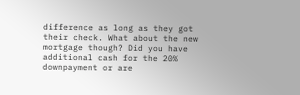difference as long as they got their check. What about the new mortgage though? Did you have additional cash for the 20% downpayment or are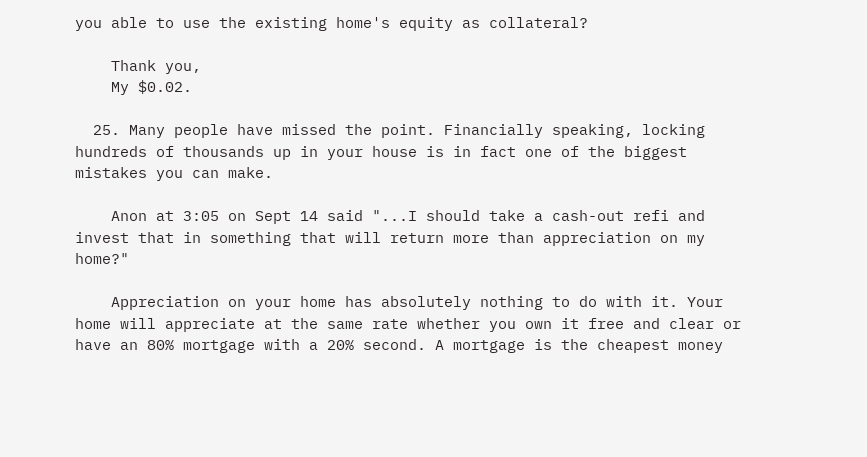you able to use the existing home's equity as collateral?

    Thank you,
    My $0.02.

  25. Many people have missed the point. Financially speaking, locking hundreds of thousands up in your house is in fact one of the biggest mistakes you can make.

    Anon at 3:05 on Sept 14 said "...I should take a cash-out refi and invest that in something that will return more than appreciation on my home?"

    Appreciation on your home has absolutely nothing to do with it. Your home will appreciate at the same rate whether you own it free and clear or have an 80% mortgage with a 20% second. A mortgage is the cheapest money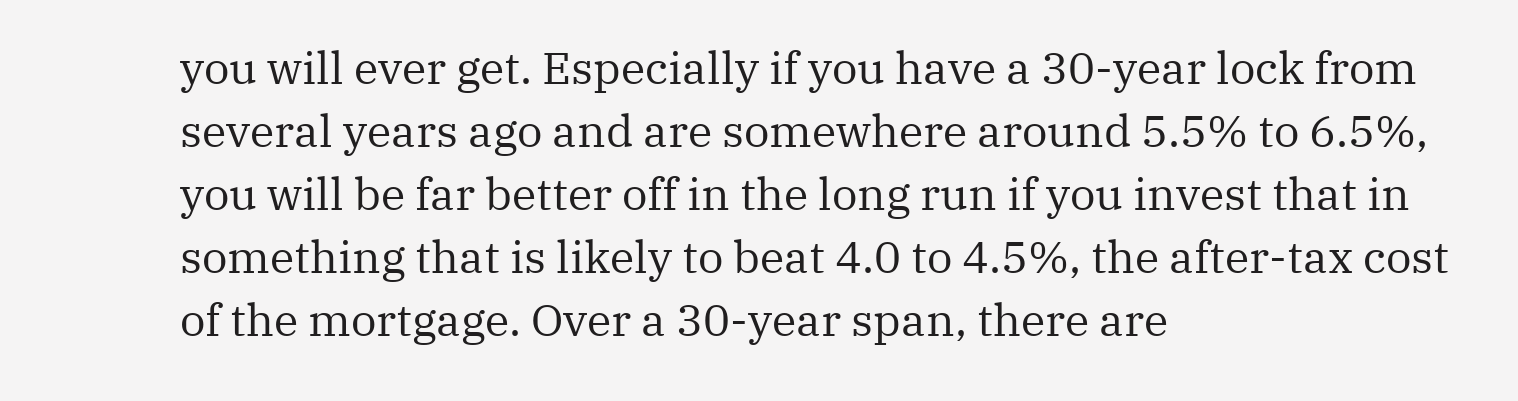you will ever get. Especially if you have a 30-year lock from several years ago and are somewhere around 5.5% to 6.5%, you will be far better off in the long run if you invest that in something that is likely to beat 4.0 to 4.5%, the after-tax cost of the mortgage. Over a 30-year span, there are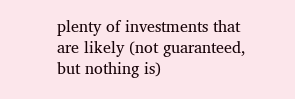plenty of investments that are likely (not guaranteed, but nothing is)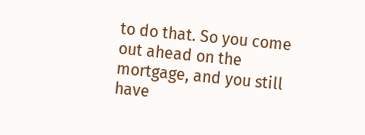to do that. So you come out ahead on the mortgage, and you still have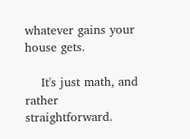whatever gains your house gets.

    It's just math, and rather straightforward.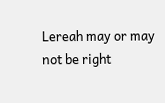Lereah may or may not be right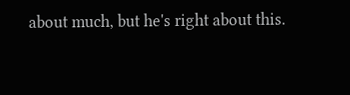about much, but he's right about this.